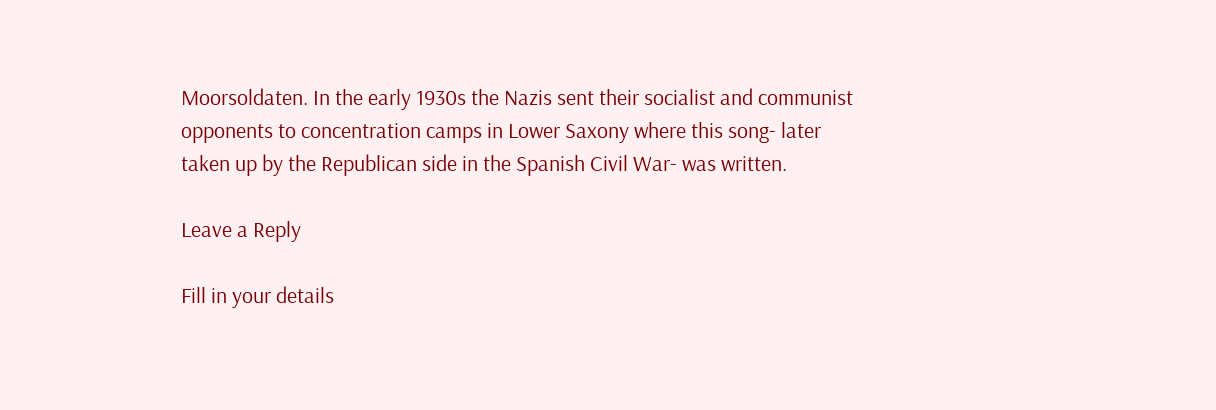Moorsoldaten. In the early 1930s the Nazis sent their socialist and communist opponents to concentration camps in Lower Saxony where this song- later taken up by the Republican side in the Spanish Civil War- was written.

Leave a Reply

Fill in your details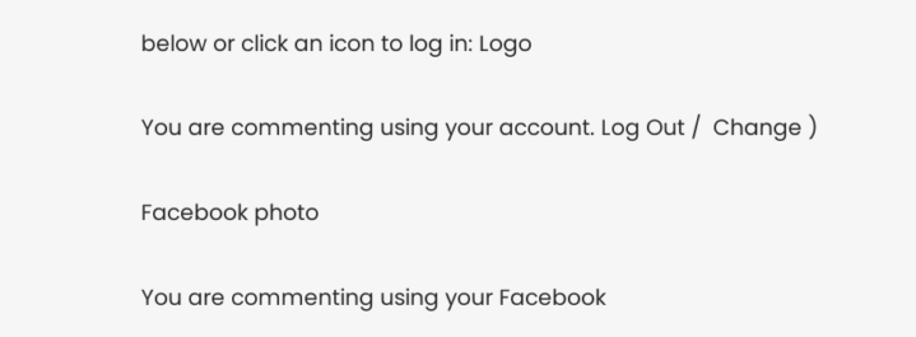below or click an icon to log in: Logo

You are commenting using your account. Log Out /  Change )

Facebook photo

You are commenting using your Facebook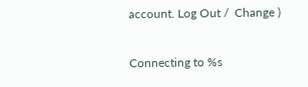account. Log Out /  Change )

Connecting to %s